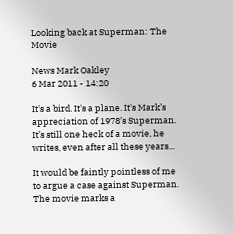Looking back at Superman: The Movie

News Mark Oakley
6 Mar 2011 - 14:20

It's a bird. It's a plane. It's Mark’s appreciation of 1978’s Superman. It’s still one heck of a movie, he writes, even after all these years...

It would be faintly pointless of me to argue a case against Superman. The movie marks a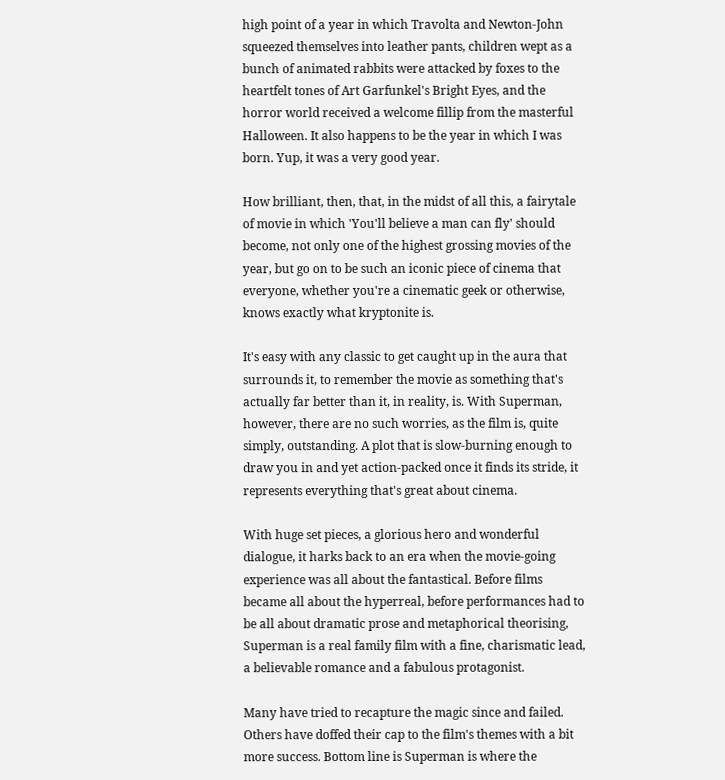high point of a year in which Travolta and Newton-John squeezed themselves into leather pants, children wept as a bunch of animated rabbits were attacked by foxes to the heartfelt tones of Art Garfunkel's Bright Eyes, and the horror world received a welcome fillip from the masterful Halloween. It also happens to be the year in which I was born. Yup, it was a very good year.

How brilliant, then, that, in the midst of all this, a fairytale of movie in which 'You'll believe a man can fly' should become, not only one of the highest grossing movies of the year, but go on to be such an iconic piece of cinema that everyone, whether you're a cinematic geek or otherwise, knows exactly what kryptonite is.

It's easy with any classic to get caught up in the aura that surrounds it, to remember the movie as something that's actually far better than it, in reality, is. With Superman, however, there are no such worries, as the film is, quite simply, outstanding. A plot that is slow-burning enough to draw you in and yet action-packed once it finds its stride, it represents everything that's great about cinema.

With huge set pieces, a glorious hero and wonderful dialogue, it harks back to an era when the movie-going experience was all about the fantastical. Before films became all about the hyperreal, before performances had to be all about dramatic prose and metaphorical theorising, Superman is a real family film with a fine, charismatic lead, a believable romance and a fabulous protagonist.

Many have tried to recapture the magic since and failed. Others have doffed their cap to the film's themes with a bit more success. Bottom line is Superman is where the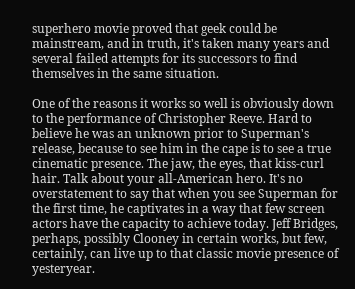superhero movie proved that geek could be mainstream, and in truth, it's taken many years and several failed attempts for its successors to find themselves in the same situation.

One of the reasons it works so well is obviously down to the performance of Christopher Reeve. Hard to believe he was an unknown prior to Superman's release, because to see him in the cape is to see a true cinematic presence. The jaw, the eyes, that kiss-curl hair. Talk about your all-American hero. It's no overstatement to say that when you see Superman for the first time, he captivates in a way that few screen actors have the capacity to achieve today. Jeff Bridges, perhaps, possibly Clooney in certain works, but few, certainly, can live up to that classic movie presence of yesteryear.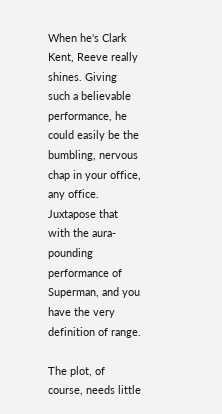When he's Clark Kent, Reeve really shines. Giving such a believable performance, he could easily be the bumbling, nervous chap in your office, any office. Juxtapose that with the aura-pounding performance of Superman, and you have the very definition of range.

The plot, of course, needs little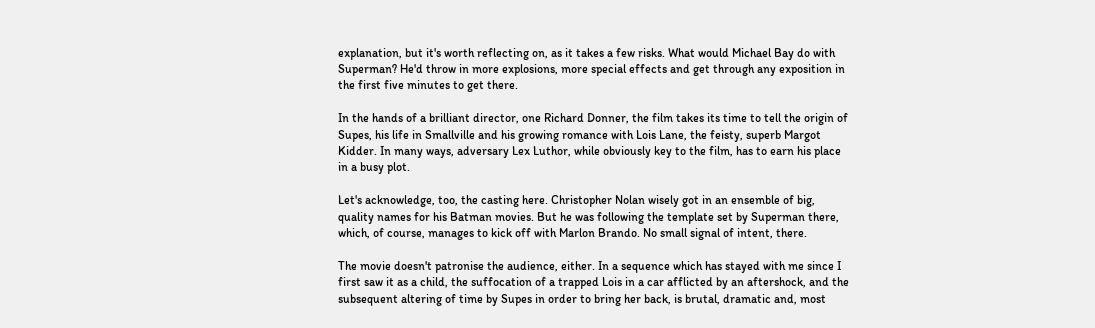explanation, but it's worth reflecting on, as it takes a few risks. What would Michael Bay do with Superman? He'd throw in more explosions, more special effects and get through any exposition in the first five minutes to get there.

In the hands of a brilliant director, one Richard Donner, the film takes its time to tell the origin of Supes, his life in Smallville and his growing romance with Lois Lane, the feisty, superb Margot Kidder. In many ways, adversary Lex Luthor, while obviously key to the film, has to earn his place in a busy plot.

Let's acknowledge, too, the casting here. Christopher Nolan wisely got in an ensemble of big, quality names for his Batman movies. But he was following the template set by Superman there, which, of course, manages to kick off with Marlon Brando. No small signal of intent, there.

The movie doesn't patronise the audience, either. In a sequence which has stayed with me since I first saw it as a child, the suffocation of a trapped Lois in a car afflicted by an aftershock, and the subsequent altering of time by Supes in order to bring her back, is brutal, dramatic and, most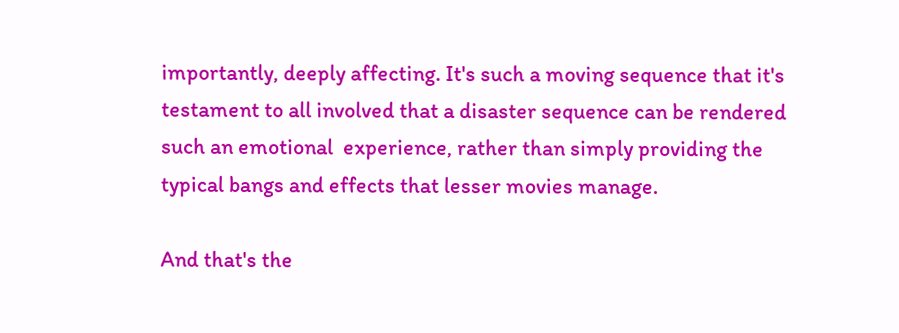importantly, deeply affecting. It's such a moving sequence that it's testament to all involved that a disaster sequence can be rendered such an emotional  experience, rather than simply providing the typical bangs and effects that lesser movies manage.

And that's the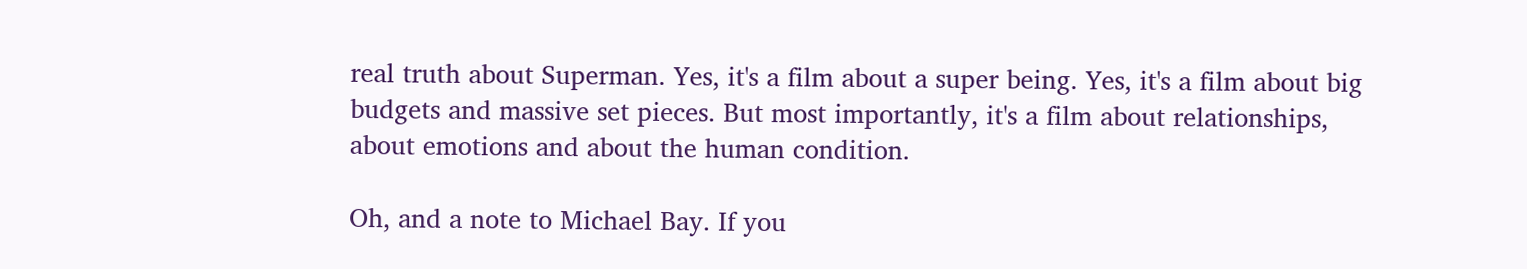real truth about Superman. Yes, it's a film about a super being. Yes, it's a film about big budgets and massive set pieces. But most importantly, it's a film about relationships, about emotions and about the human condition.

Oh, and a note to Michael Bay. If you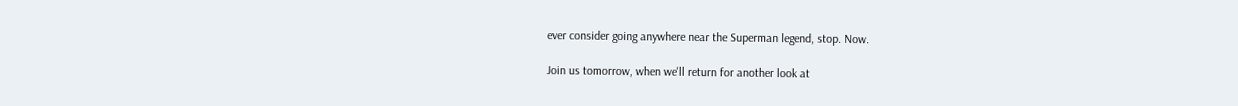ever consider going anywhere near the Superman legend, stop. Now.

Join us tomorrow, when we'll return for another look at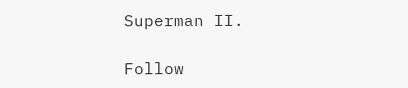Superman II.

Follow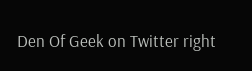Den Of Geek on Twitter right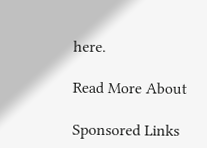here.

Read More About

Sponsored Links